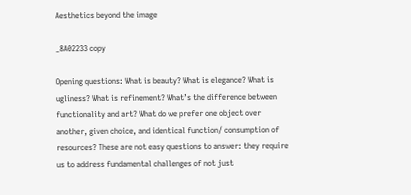Aesthetics beyond the image

_8A02233 copy

Opening questions: What is beauty? What is elegance? What is ugliness? What is refinement? What’s the difference between functionality and art? What do we prefer one object over another, given choice, and identical function/ consumption of resources? These are not easy questions to answer: they require us to address fundamental challenges of not just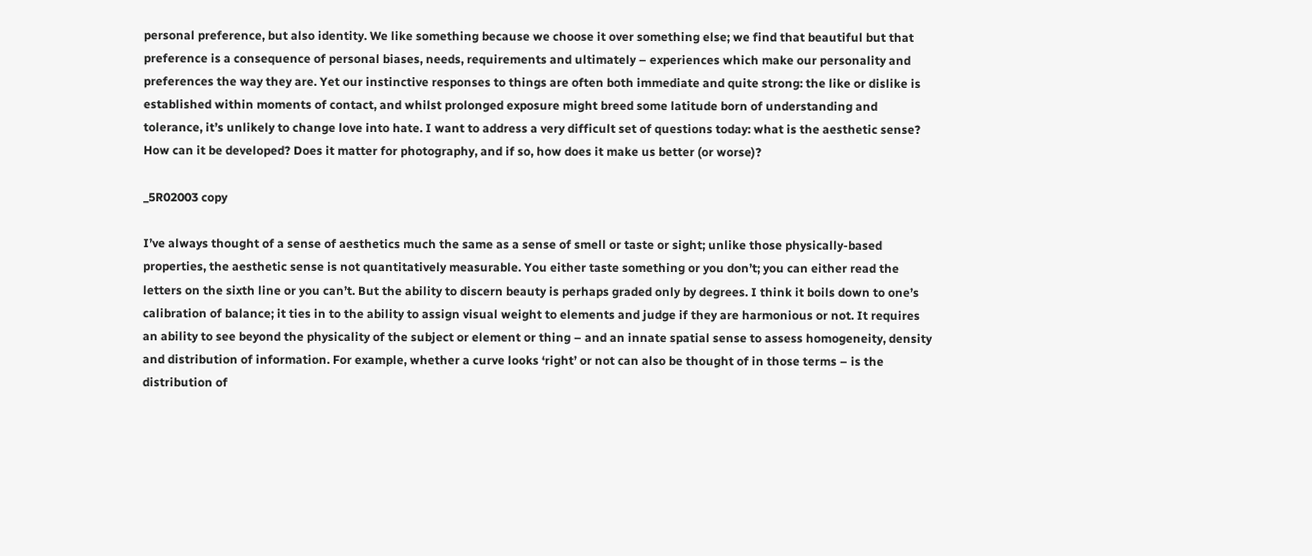personal preference, but also identity. We like something because we choose it over something else; we find that beautiful but that preference is a consequence of personal biases, needs, requirements and ultimately – experiences which make our personality and preferences the way they are. Yet our instinctive responses to things are often both immediate and quite strong: the like or dislike is established within moments of contact, and whilst prolonged exposure might breed some latitude born of understanding and tolerance, it’s unlikely to change love into hate. I want to address a very difficult set of questions today: what is the aesthetic sense? How can it be developed? Does it matter for photography, and if so, how does it make us better (or worse)?

_5R02003 copy

I’ve always thought of a sense of aesthetics much the same as a sense of smell or taste or sight; unlike those physically-based properties, the aesthetic sense is not quantitatively measurable. You either taste something or you don’t; you can either read the letters on the sixth line or you can’t. But the ability to discern beauty is perhaps graded only by degrees. I think it boils down to one’s calibration of balance; it ties in to the ability to assign visual weight to elements and judge if they are harmonious or not. It requires an ability to see beyond the physicality of the subject or element or thing – and an innate spatial sense to assess homogeneity, density and distribution of information. For example, whether a curve looks ‘right’ or not can also be thought of in those terms – is the distribution of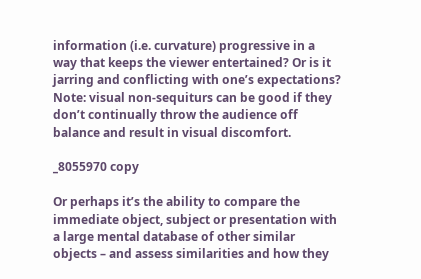information (i.e. curvature) progressive in a way that keeps the viewer entertained? Or is it jarring and conflicting with one’s expectations? Note: visual non-sequiturs can be good if they don’t continually throw the audience off balance and result in visual discomfort.

_8055970 copy

Or perhaps it’s the ability to compare the immediate object, subject or presentation with a large mental database of other similar objects – and assess similarities and how they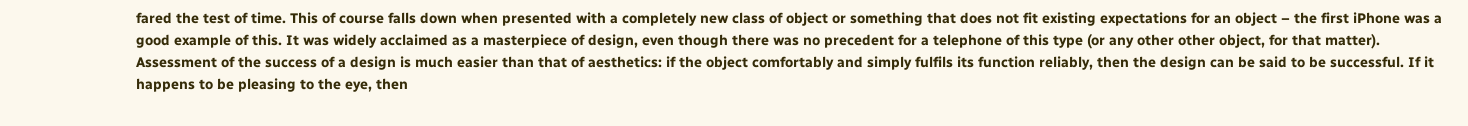fared the test of time. This of course falls down when presented with a completely new class of object or something that does not fit existing expectations for an object – the first iPhone was a good example of this. It was widely acclaimed as a masterpiece of design, even though there was no precedent for a telephone of this type (or any other other object, for that matter). Assessment of the success of a design is much easier than that of aesthetics: if the object comfortably and simply fulfils its function reliably, then the design can be said to be successful. If it happens to be pleasing to the eye, then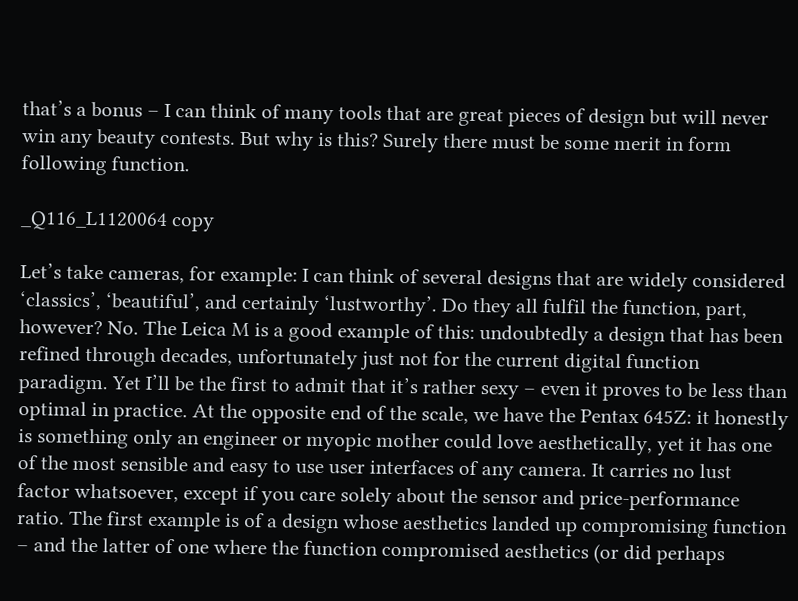that’s a bonus – I can think of many tools that are great pieces of design but will never win any beauty contests. But why is this? Surely there must be some merit in form following function.

_Q116_L1120064 copy

Let’s take cameras, for example: I can think of several designs that are widely considered ‘classics’, ‘beautiful’, and certainly ‘lustworthy’. Do they all fulfil the function, part, however? No. The Leica M is a good example of this: undoubtedly a design that has been refined through decades, unfortunately just not for the current digital function paradigm. Yet I’ll be the first to admit that it’s rather sexy – even it proves to be less than optimal in practice. At the opposite end of the scale, we have the Pentax 645Z: it honestly is something only an engineer or myopic mother could love aesthetically, yet it has one of the most sensible and easy to use user interfaces of any camera. It carries no lust factor whatsoever, except if you care solely about the sensor and price-performance ratio. The first example is of a design whose aesthetics landed up compromising function – and the latter of one where the function compromised aesthetics (or did perhaps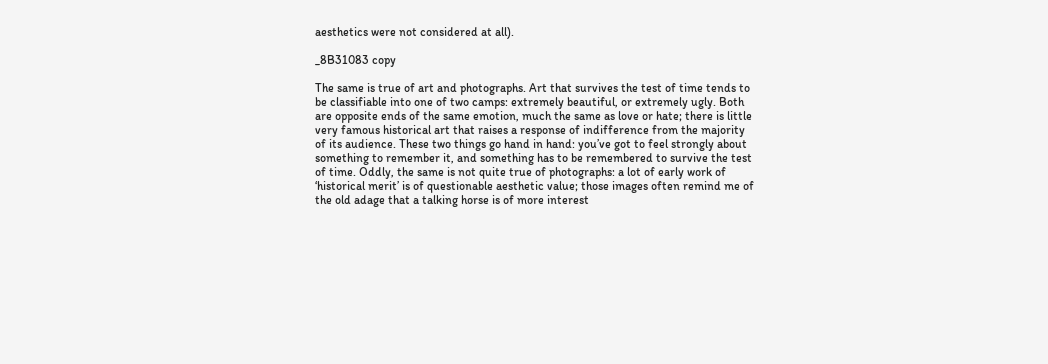aesthetics were not considered at all).

_8B31083 copy

The same is true of art and photographs. Art that survives the test of time tends to be classifiable into one of two camps: extremely beautiful, or extremely ugly. Both are opposite ends of the same emotion, much the same as love or hate; there is little very famous historical art that raises a response of indifference from the majority of its audience. These two things go hand in hand: you’ve got to feel strongly about something to remember it, and something has to be remembered to survive the test of time. Oddly, the same is not quite true of photographs: a lot of early work of ‘historical merit’ is of questionable aesthetic value; those images often remind me of the old adage that a talking horse is of more interest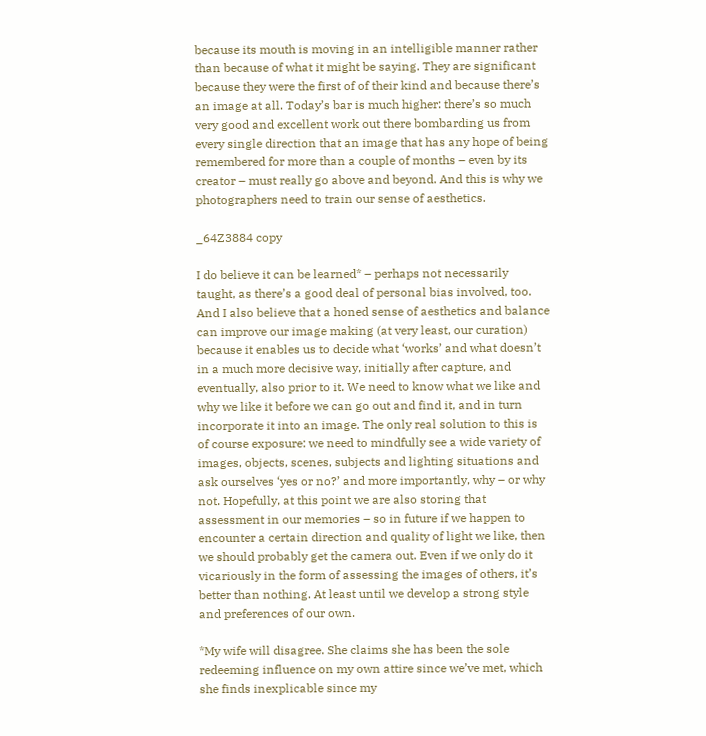because its mouth is moving in an intelligible manner rather than because of what it might be saying. They are significant because they were the first of of their kind and because there’s an image at all. Today’s bar is much higher: there’s so much very good and excellent work out there bombarding us from every single direction that an image that has any hope of being remembered for more than a couple of months – even by its creator – must really go above and beyond. And this is why we photographers need to train our sense of aesthetics.

_64Z3884 copy

I do believe it can be learned* – perhaps not necessarily taught, as there’s a good deal of personal bias involved, too. And I also believe that a honed sense of aesthetics and balance can improve our image making (at very least, our curation) because it enables us to decide what ‘works’ and what doesn’t in a much more decisive way, initially after capture, and eventually, also prior to it. We need to know what we like and why we like it before we can go out and find it, and in turn incorporate it into an image. The only real solution to this is of course exposure: we need to mindfully see a wide variety of images, objects, scenes, subjects and lighting situations and ask ourselves ‘yes or no?’ and more importantly, why – or why not. Hopefully, at this point we are also storing that assessment in our memories – so in future if we happen to encounter a certain direction and quality of light we like, then we should probably get the camera out. Even if we only do it vicariously in the form of assessing the images of others, it’s better than nothing. At least until we develop a strong style and preferences of our own.

*My wife will disagree. She claims she has been the sole redeeming influence on my own attire since we’ve met, which she finds inexplicable since my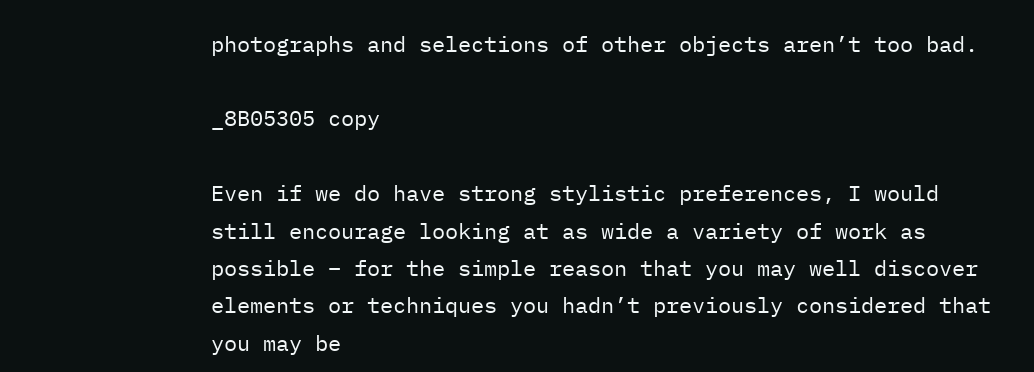photographs and selections of other objects aren’t too bad.

_8B05305 copy

Even if we do have strong stylistic preferences, I would still encourage looking at as wide a variety of work as possible – for the simple reason that you may well discover elements or techniques you hadn’t previously considered that you may be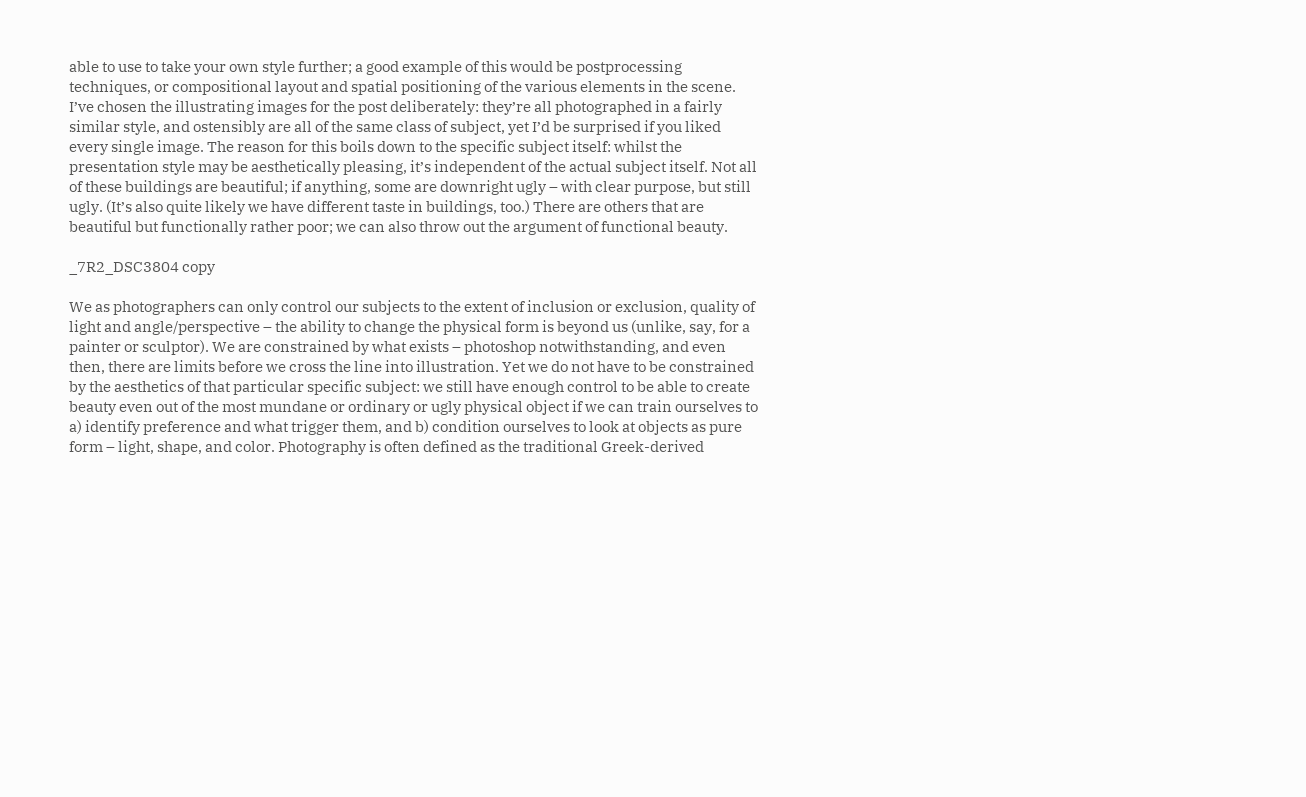able to use to take your own style further; a good example of this would be postprocessing techniques, or compositional layout and spatial positioning of the various elements in the scene. I’ve chosen the illustrating images for the post deliberately: they’re all photographed in a fairly similar style, and ostensibly are all of the same class of subject, yet I’d be surprised if you liked every single image. The reason for this boils down to the specific subject itself: whilst the presentation style may be aesthetically pleasing, it’s independent of the actual subject itself. Not all of these buildings are beautiful; if anything, some are downright ugly – with clear purpose, but still ugly. (It’s also quite likely we have different taste in buildings, too.) There are others that are beautiful but functionally rather poor; we can also throw out the argument of functional beauty.

_7R2_DSC3804 copy

We as photographers can only control our subjects to the extent of inclusion or exclusion, quality of light and angle/perspective – the ability to change the physical form is beyond us (unlike, say, for a painter or sculptor). We are constrained by what exists – photoshop notwithstanding, and even then, there are limits before we cross the line into illustration. Yet we do not have to be constrained by the aesthetics of that particular specific subject: we still have enough control to be able to create beauty even out of the most mundane or ordinary or ugly physical object if we can train ourselves to a) identify preference and what trigger them, and b) condition ourselves to look at objects as pure form – light, shape, and color. Photography is often defined as the traditional Greek-derived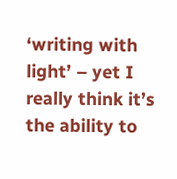‘writing with light’ – yet I really think it’s the ability to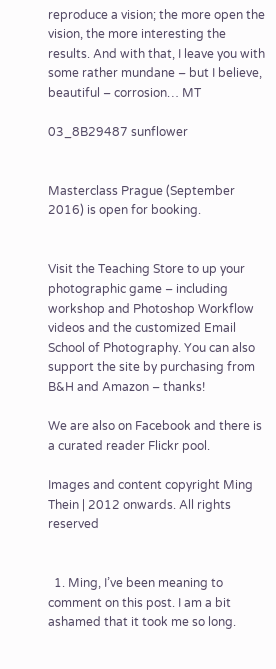reproduce a vision; the more open the vision, the more interesting the results. And with that, I leave you with some rather mundane – but I believe, beautiful – corrosion… MT

03_8B29487 sunflower


Masterclass Prague (September 2016) is open for booking.


Visit the Teaching Store to up your photographic game – including workshop and Photoshop Workflow videos and the customized Email School of Photography. You can also support the site by purchasing from B&H and Amazon – thanks!

We are also on Facebook and there is a curated reader Flickr pool.

Images and content copyright Ming Thein | 2012 onwards. All rights reserved


  1. Ming, I’ve been meaning to comment on this post. I am a bit ashamed that it took me so long.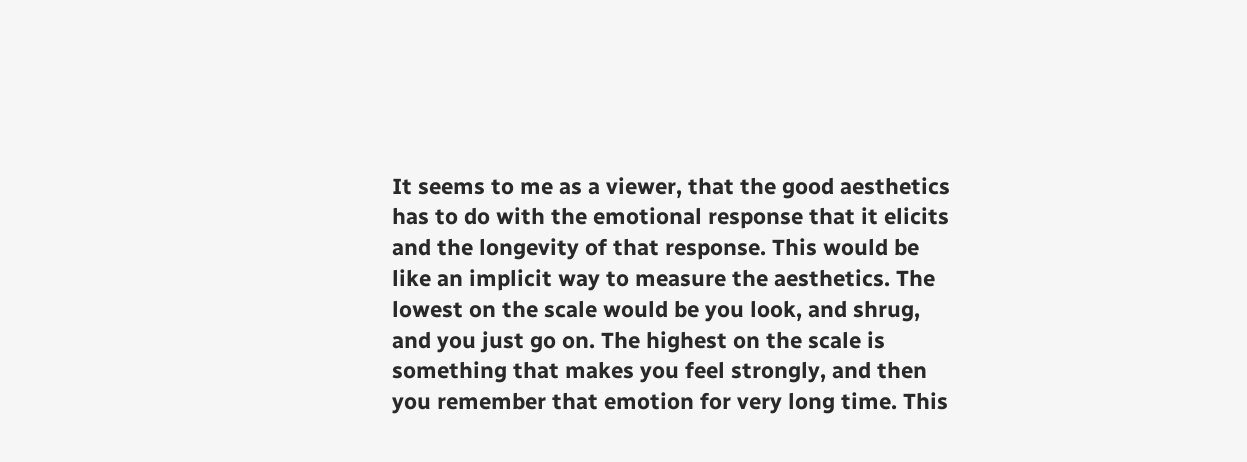It seems to me as a viewer, that the good aesthetics has to do with the emotional response that it elicits and the longevity of that response. This would be like an implicit way to measure the aesthetics. The lowest on the scale would be you look, and shrug, and you just go on. The highest on the scale is something that makes you feel strongly, and then you remember that emotion for very long time. This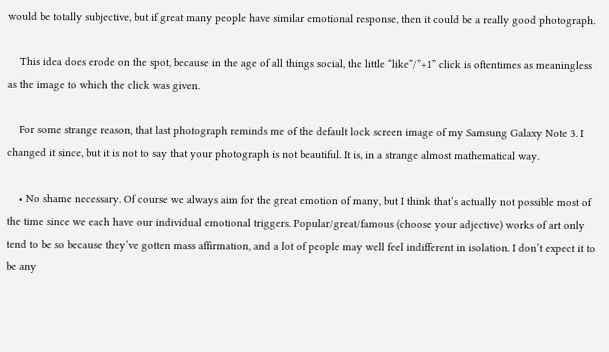would be totally subjective, but if great many people have similar emotional response, then it could be a really good photograph.

    This idea does erode on the spot, because in the age of all things social, the little “like”/”+1” click is oftentimes as meaningless as the image to which the click was given.

    For some strange reason, that last photograph reminds me of the default lock screen image of my Samsung Galaxy Note 3. I changed it since, but it is not to say that your photograph is not beautiful. It is, in a strange almost mathematical way.

    • No shame necessary. Of course we always aim for the great emotion of many, but I think that’s actually not possible most of the time since we each have our individual emotional triggers. Popular/great/famous (choose your adjective) works of art only tend to be so because they’ve gotten mass affirmation, and a lot of people may well feel indifferent in isolation. I don’t expect it to be any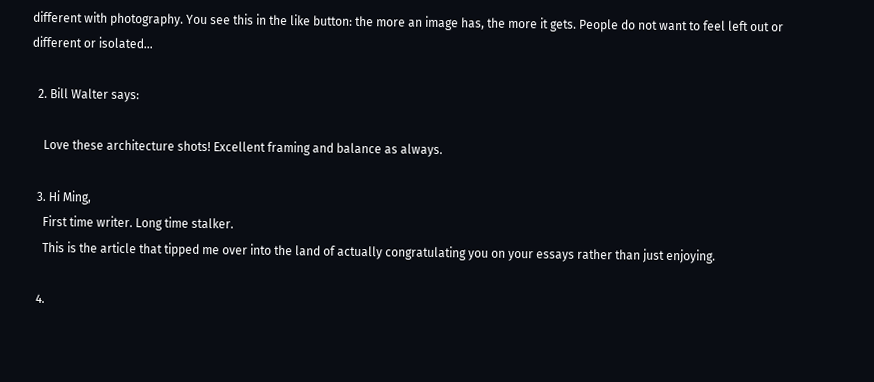different with photography. You see this in the like button: the more an image has, the more it gets. People do not want to feel left out or different or isolated…

  2. Bill Walter says:

    Love these architecture shots! Excellent framing and balance as always.

  3. Hi Ming,
    First time writer. Long time stalker.
    This is the article that tipped me over into the land of actually congratulating you on your essays rather than just enjoying.

  4.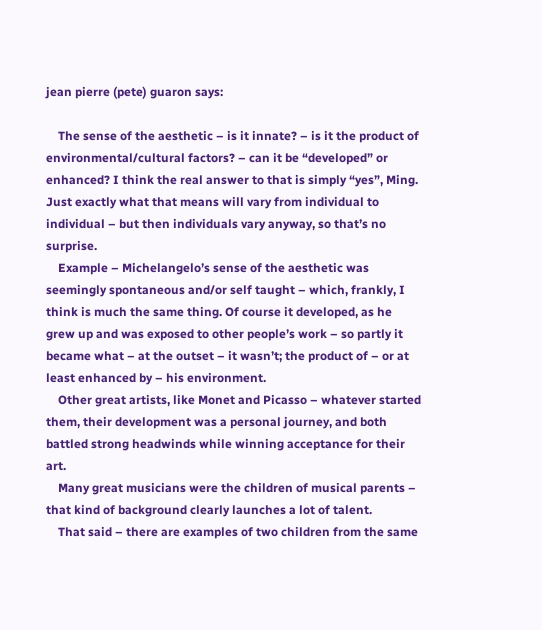jean pierre (pete) guaron says:

    The sense of the aesthetic – is it innate? – is it the product of environmental/cultural factors? – can it be “developed” or enhanced? I think the real answer to that is simply “yes”, Ming. Just exactly what that means will vary from individual to individual – but then individuals vary anyway, so that’s no surprise.
    Example – Michelangelo’s sense of the aesthetic was seemingly spontaneous and/or self taught – which, frankly, I think is much the same thing. Of course it developed, as he grew up and was exposed to other people’s work – so partly it became what – at the outset – it wasn’t; the product of – or at least enhanced by – his environment.
    Other great artists, like Monet and Picasso – whatever started them, their development was a personal journey, and both battled strong headwinds while winning acceptance for their art.
    Many great musicians were the children of musical parents – that kind of background clearly launches a lot of talent.
    That said – there are examples of two children from the same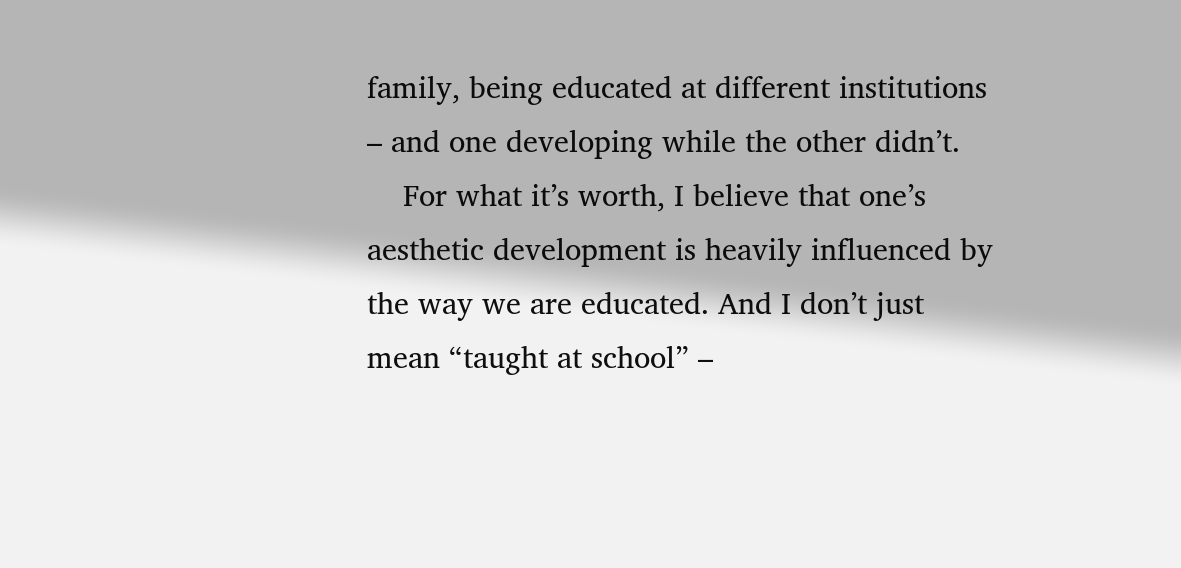family, being educated at different institutions – and one developing while the other didn’t.
    For what it’s worth, I believe that one’s aesthetic development is heavily influenced by the way we are educated. And I don’t just mean “taught at school” –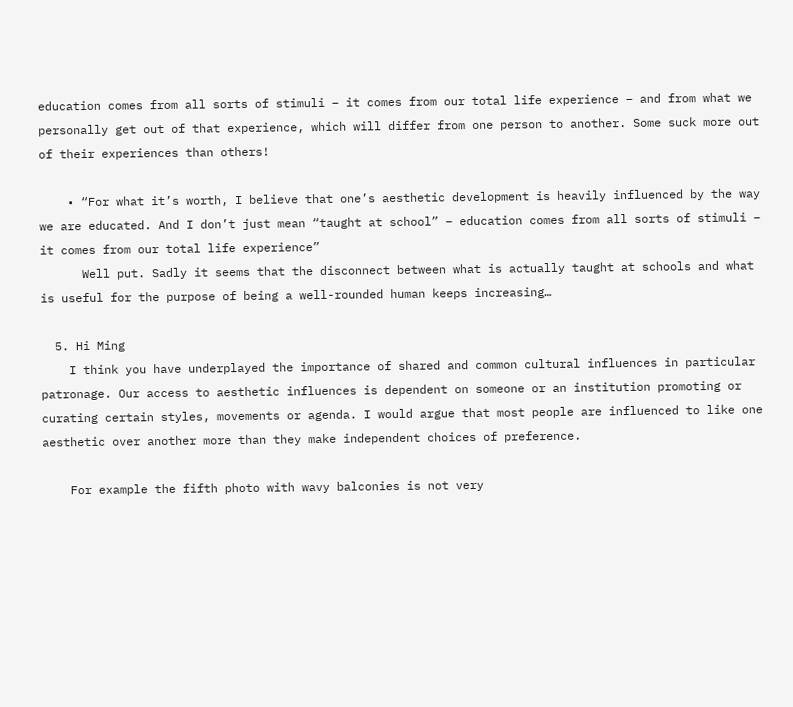education comes from all sorts of stimuli – it comes from our total life experience – and from what we personally get out of that experience, which will differ from one person to another. Some suck more out of their experiences than others!

    • “For what it’s worth, I believe that one’s aesthetic development is heavily influenced by the way we are educated. And I don’t just mean “taught at school” – education comes from all sorts of stimuli – it comes from our total life experience”
      Well put. Sadly it seems that the disconnect between what is actually taught at schools and what is useful for the purpose of being a well-rounded human keeps increasing…

  5. Hi Ming
    I think you have underplayed the importance of shared and common cultural influences in particular patronage. Our access to aesthetic influences is dependent on someone or an institution promoting or curating certain styles, movements or agenda. I would argue that most people are influenced to like one aesthetic over another more than they make independent choices of preference.

    For example the fifth photo with wavy balconies is not very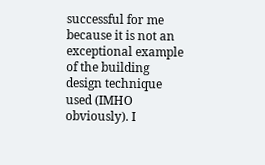successful for me because it is not an exceptional example of the building design technique used (IMHO obviously). I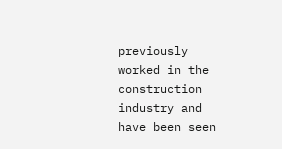previously worked in the construction industry and have been seen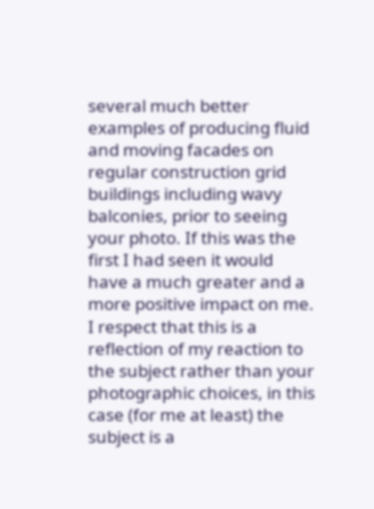several much better examples of producing fluid and moving facades on regular construction grid buildings including wavy balconies, prior to seeing your photo. If this was the first I had seen it would have a much greater and a more positive impact on me. I respect that this is a reflection of my reaction to the subject rather than your photographic choices, in this case (for me at least) the subject is a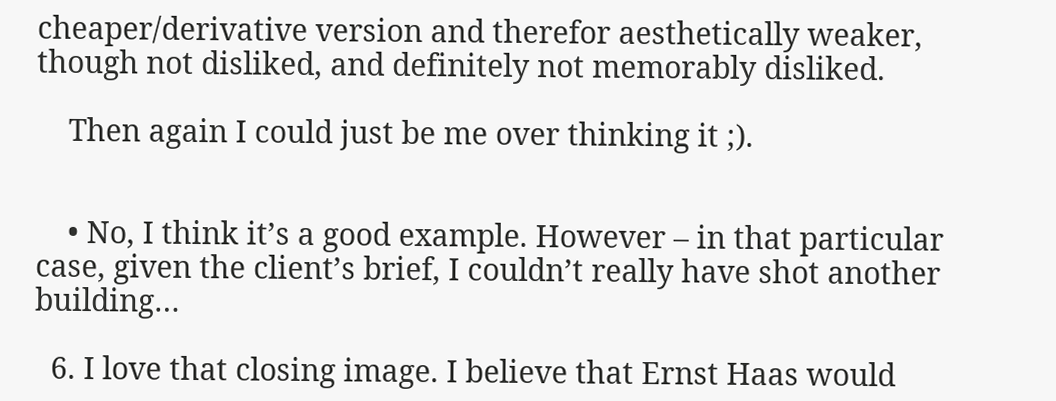cheaper/derivative version and therefor aesthetically weaker, though not disliked, and definitely not memorably disliked.

    Then again I could just be me over thinking it ;).


    • No, I think it’s a good example. However – in that particular case, given the client’s brief, I couldn’t really have shot another building…

  6. I love that closing image. I believe that Ernst Haas would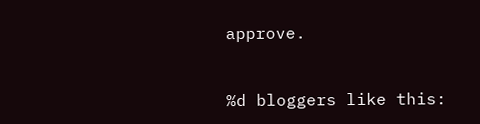approve.


%d bloggers like this: